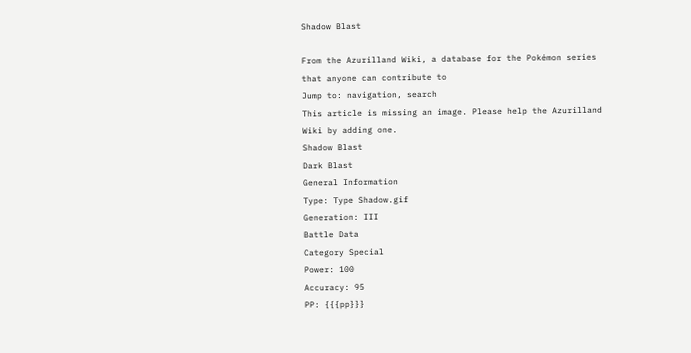Shadow Blast

From the Azurilland Wiki, a database for the Pokémon series that anyone can contribute to
Jump to: navigation, search
This article is missing an image. Please help the Azurilland Wiki by adding one.
Shadow Blast
Dark Blast
General Information
Type: Type Shadow.gif
Generation: III
Battle Data
Category Special
Power: 100
Accuracy: 95
PP: {{{pp}}}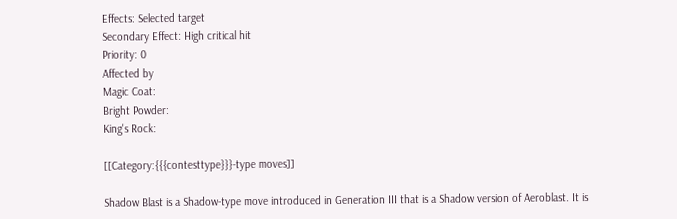Effects: Selected target
Secondary Effect: High critical hit
Priority: 0
Affected by
Magic Coat:
Bright Powder:
King's Rock:

[[Category:{{{contesttype}}}-type moves]]

Shadow Blast is a Shadow-type move introduced in Generation III that is a Shadow version of Aeroblast. It is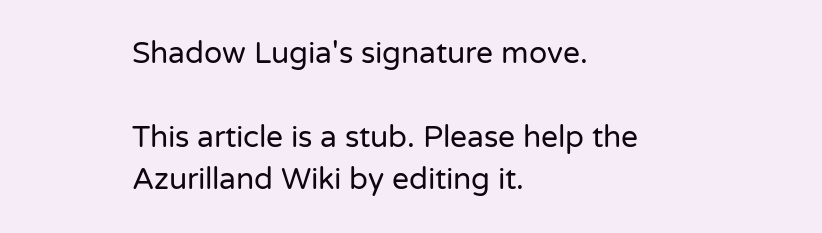Shadow Lugia's signature move.

This article is a stub. Please help the Azurilland Wiki by editing it.